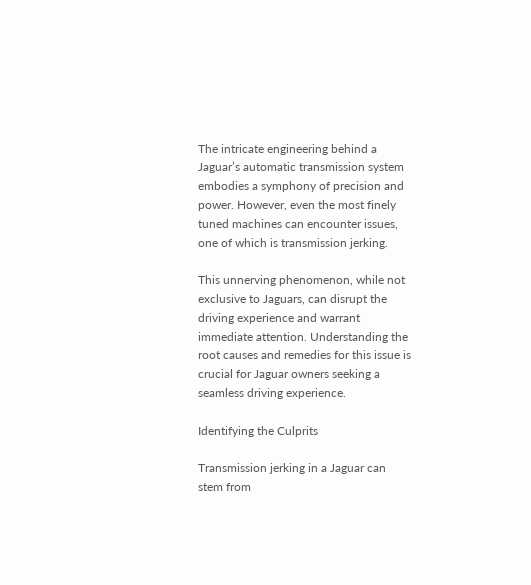The intricate engineering behind a Jaguar’s automatic transmission system embodies a symphony of precision and power. However, even the most finely tuned machines can encounter issues, one of which is transmission jerking.

This unnerving phenomenon, while not exclusive to Jaguars, can disrupt the driving experience and warrant immediate attention. Understanding the root causes and remedies for this issue is crucial for Jaguar owners seeking a seamless driving experience.

Identifying the Culprits

Transmission jerking in a Jaguar can stem from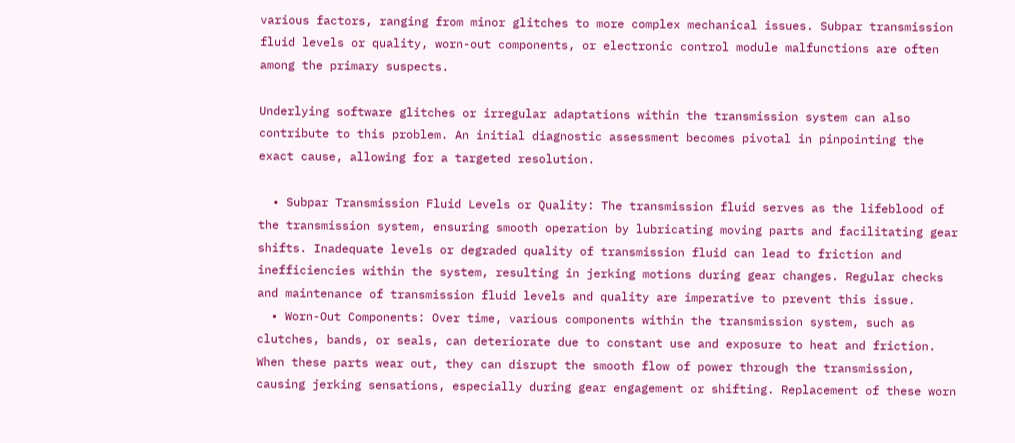various factors, ranging from minor glitches to more complex mechanical issues. Subpar transmission fluid levels or quality, worn-out components, or electronic control module malfunctions are often among the primary suspects.

Underlying software glitches or irregular adaptations within the transmission system can also contribute to this problem. An initial diagnostic assessment becomes pivotal in pinpointing the exact cause, allowing for a targeted resolution.

  • Subpar Transmission Fluid Levels or Quality: The transmission fluid serves as the lifeblood of the transmission system, ensuring smooth operation by lubricating moving parts and facilitating gear shifts. Inadequate levels or degraded quality of transmission fluid can lead to friction and inefficiencies within the system, resulting in jerking motions during gear changes. Regular checks and maintenance of transmission fluid levels and quality are imperative to prevent this issue.
  • Worn-Out Components: Over time, various components within the transmission system, such as clutches, bands, or seals, can deteriorate due to constant use and exposure to heat and friction. When these parts wear out, they can disrupt the smooth flow of power through the transmission, causing jerking sensations, especially during gear engagement or shifting. Replacement of these worn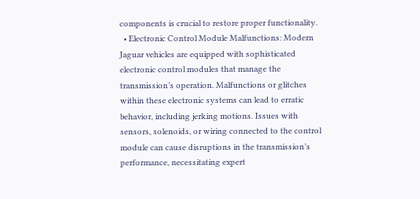components is crucial to restore proper functionality.
  • Electronic Control Module Malfunctions: Modern Jaguar vehicles are equipped with sophisticated electronic control modules that manage the transmission’s operation. Malfunctions or glitches within these electronic systems can lead to erratic behavior, including jerking motions. Issues with sensors, solenoids, or wiring connected to the control module can cause disruptions in the transmission’s performance, necessitating expert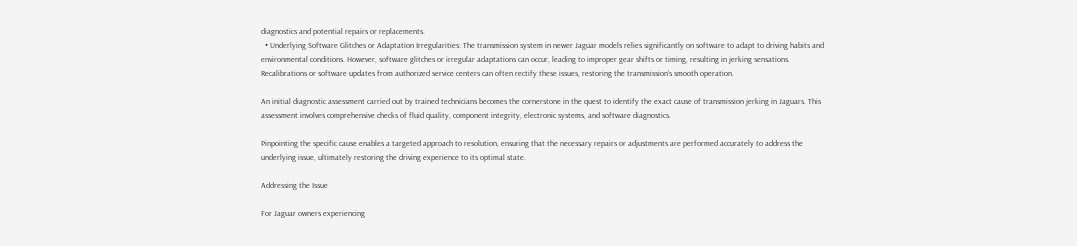diagnostics and potential repairs or replacements.
  • Underlying Software Glitches or Adaptation Irregularities: The transmission system in newer Jaguar models relies significantly on software to adapt to driving habits and environmental conditions. However, software glitches or irregular adaptations can occur, leading to improper gear shifts or timing, resulting in jerking sensations. Recalibrations or software updates from authorized service centers can often rectify these issues, restoring the transmission’s smooth operation.

An initial diagnostic assessment carried out by trained technicians becomes the cornerstone in the quest to identify the exact cause of transmission jerking in Jaguars. This assessment involves comprehensive checks of fluid quality, component integrity, electronic systems, and software diagnostics.

Pinpointing the specific cause enables a targeted approach to resolution, ensuring that the necessary repairs or adjustments are performed accurately to address the underlying issue, ultimately restoring the driving experience to its optimal state.

Addressing the Issue

For Jaguar owners experiencing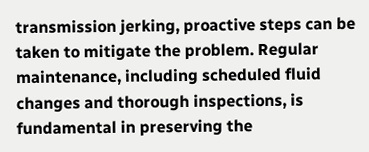transmission jerking, proactive steps can be taken to mitigate the problem. Regular maintenance, including scheduled fluid changes and thorough inspections, is fundamental in preserving the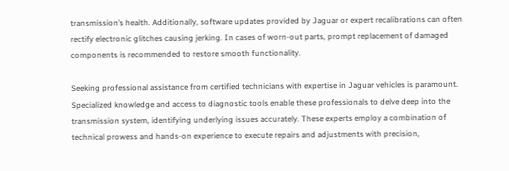transmission’s health. Additionally, software updates provided by Jaguar or expert recalibrations can often rectify electronic glitches causing jerking. In cases of worn-out parts, prompt replacement of damaged components is recommended to restore smooth functionality.

Seeking professional assistance from certified technicians with expertise in Jaguar vehicles is paramount. Specialized knowledge and access to diagnostic tools enable these professionals to delve deep into the transmission system, identifying underlying issues accurately. These experts employ a combination of technical prowess and hands-on experience to execute repairs and adjustments with precision,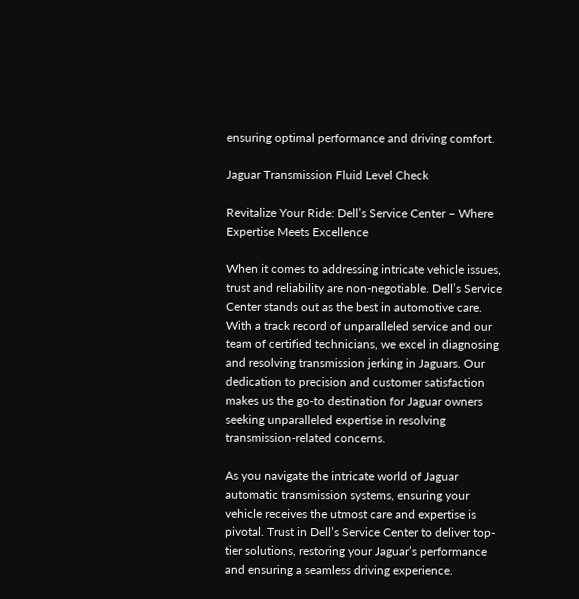ensuring optimal performance and driving comfort.

Jaguar Transmission Fluid Level Check

Revitalize Your Ride: Dell’s Service Center – Where Expertise Meets Excellence

When it comes to addressing intricate vehicle issues, trust and reliability are non-negotiable. Dell’s Service Center stands out as the best in automotive care. With a track record of unparalleled service and our team of certified technicians, we excel in diagnosing and resolving transmission jerking in Jaguars. Our dedication to precision and customer satisfaction makes us the go-to destination for Jaguar owners seeking unparalleled expertise in resolving transmission-related concerns.

As you navigate the intricate world of Jaguar automatic transmission systems, ensuring your vehicle receives the utmost care and expertise is pivotal. Trust in Dell’s Service Center to deliver top-tier solutions, restoring your Jaguar’s performance and ensuring a seamless driving experience.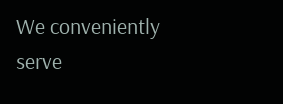We conveniently serve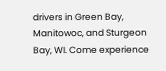drivers in Green Bay, Manitowoc, and Sturgeon Bay, WI. Come experience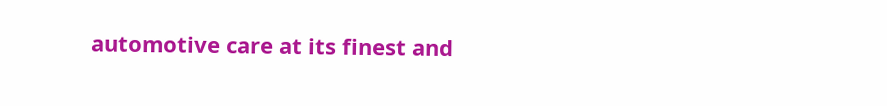automotive care at its finest and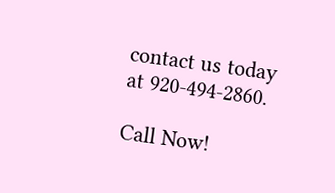contact us today at 920-494-2860.

Call Now!